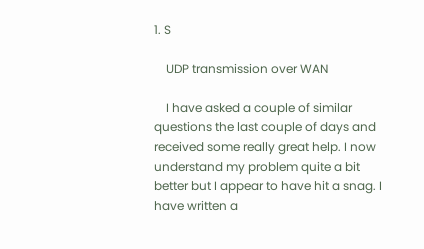1. S

    UDP transmission over WAN

    I have asked a couple of similar questions the last couple of days and received some really great help. I now understand my problem quite a bit better but I appear to have hit a snag. I have written a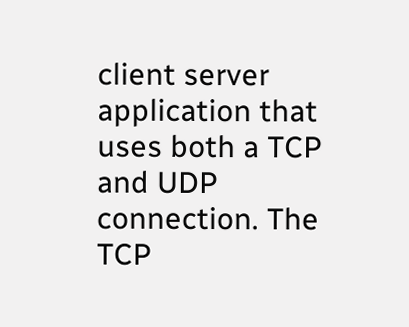client server application that uses both a TCP and UDP connection. The TCP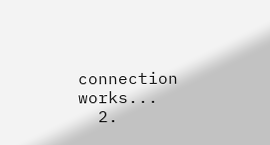connection works...
  2.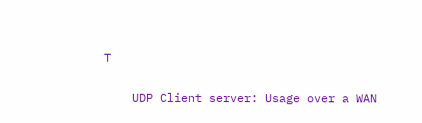T

    UDP Client server: Usage over a WAN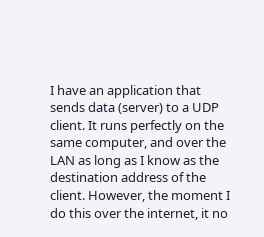I have an application that sends data (server) to a UDP client. It runs perfectly on the same computer, and over the LAN as long as I know as the destination address of the client. However, the moment I do this over the internet, it no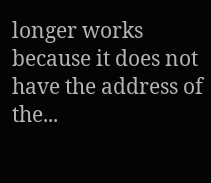longer works because it does not have the address of the...